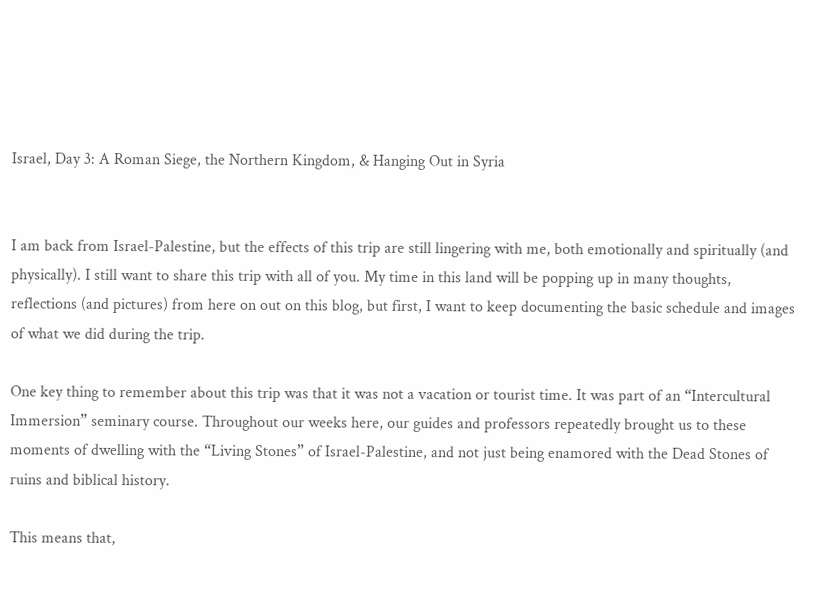Israel, Day 3: A Roman Siege, the Northern Kingdom, & Hanging Out in Syria


I am back from Israel-Palestine, but the effects of this trip are still lingering with me, both emotionally and spiritually (and physically). I still want to share this trip with all of you. My time in this land will be popping up in many thoughts, reflections (and pictures) from here on out on this blog, but first, I want to keep documenting the basic schedule and images of what we did during the trip.

One key thing to remember about this trip was that it was not a vacation or tourist time. It was part of an “Intercultural Immersion” seminary course. Throughout our weeks here, our guides and professors repeatedly brought us to these moments of dwelling with the “Living Stones” of Israel-Palestine, and not just being enamored with the Dead Stones of ruins and biblical history.

This means that,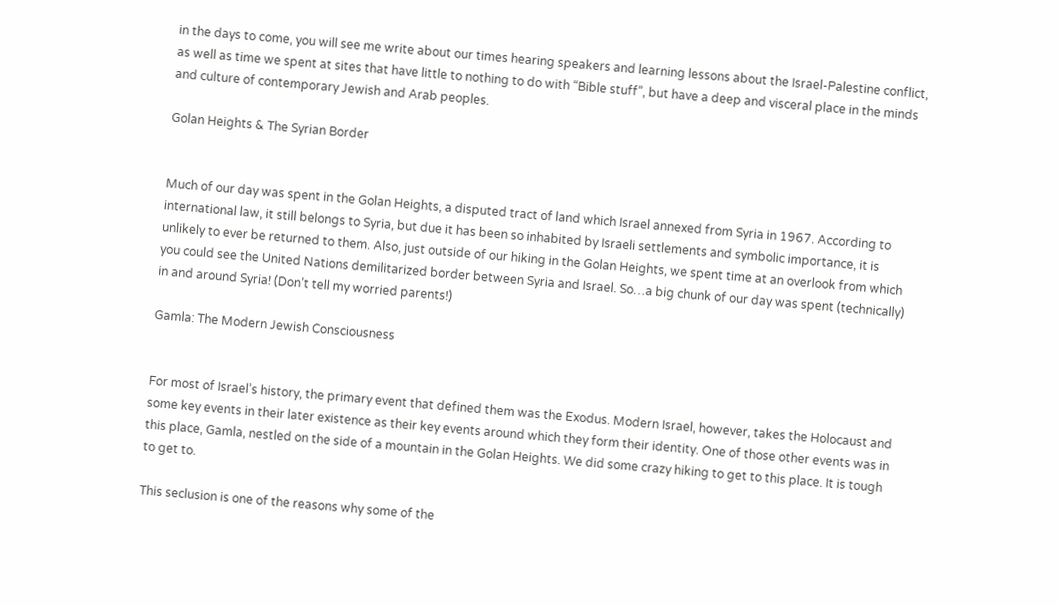in the days to come, you will see me write about our times hearing speakers and learning lessons about the Israel-Palestine conflict, as well as time we spent at sites that have little to nothing to do with “Bible stuff”, but have a deep and visceral place in the minds and culture of contemporary Jewish and Arab peoples.

Golan Heights & The Syrian Border


Much of our day was spent in the Golan Heights, a disputed tract of land which Israel annexed from Syria in 1967. According to international law, it still belongs to Syria, but due it has been so inhabited by Israeli settlements and symbolic importance, it is unlikely to ever be returned to them. Also, just outside of our hiking in the Golan Heights, we spent time at an overlook from which you could see the United Nations demilitarized border between Syria and Israel. So…a big chunk of our day was spent (technically) in and around Syria! (Don’t tell my worried parents!)

Gamla: The Modern Jewish Consciousness


For most of Israel’s history, the primary event that defined them was the Exodus. Modern Israel, however, takes the Holocaust and some key events in their later existence as their key events around which they form their identity. One of those other events was in this place, Gamla, nestled on the side of a mountain in the Golan Heights. We did some crazy hiking to get to this place. It is tough to get to.

This seclusion is one of the reasons why some of the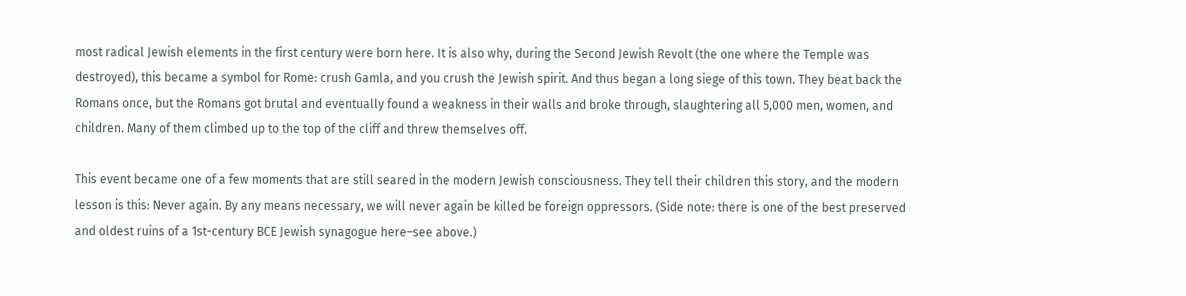most radical Jewish elements in the first century were born here. It is also why, during the Second Jewish Revolt (the one where the Temple was destroyed), this became a symbol for Rome: crush Gamla, and you crush the Jewish spirit. And thus began a long siege of this town. They beat back the Romans once, but the Romans got brutal and eventually found a weakness in their walls and broke through, slaughtering all 5,000 men, women, and children. Many of them climbed up to the top of the cliff and threw themselves off.

This event became one of a few moments that are still seared in the modern Jewish consciousness. They tell their children this story, and the modern lesson is this: Never again. By any means necessary, we will never again be killed be foreign oppressors. (Side note: there is one of the best preserved and oldest ruins of a 1st-century BCE Jewish synagogue here–see above.)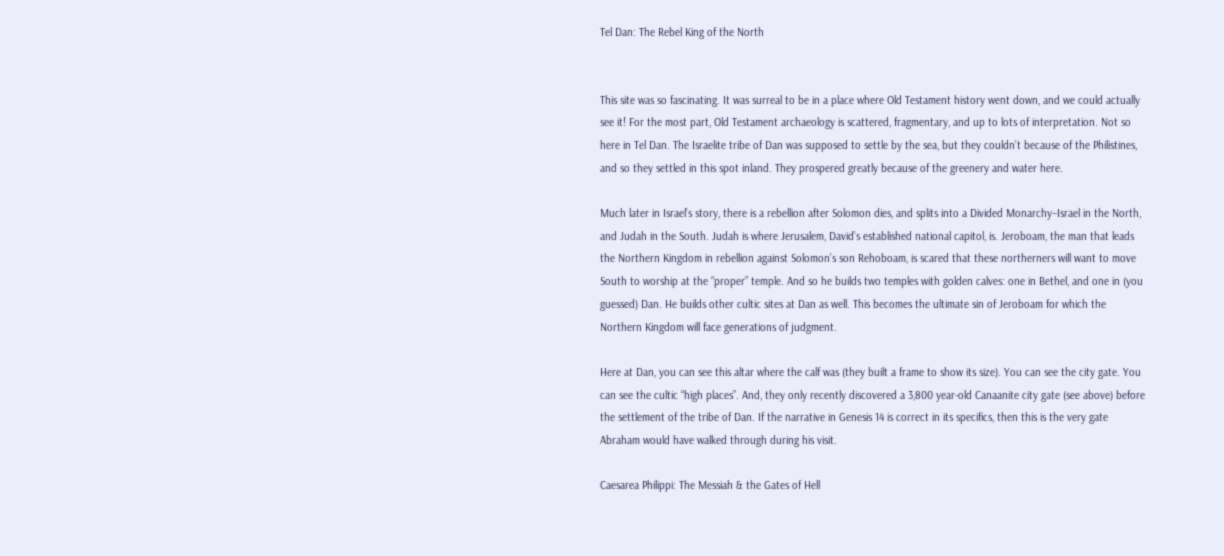Tel Dan: The Rebel King of the North


This site was so fascinating. It was surreal to be in a place where Old Testament history went down, and we could actually see it! For the most part, Old Testament archaeology is scattered, fragmentary, and up to lots of interpretation. Not so here in Tel Dan. The Israelite tribe of Dan was supposed to settle by the sea, but they couldn’t because of the Philistines, and so they settled in this spot inland. They prospered greatly because of the greenery and water here.

Much later in Israel’s story, there is a rebellion after Solomon dies, and splits into a Divided Monarchy–Israel in the North, and Judah in the South. Judah is where Jerusalem, David’s established national capitol, is. Jeroboam, the man that leads the Northern Kingdom in rebellion against Solomon’s son Rehoboam, is scared that these northerners will want to move South to worship at the “proper” temple. And so he builds two temples with golden calves: one in Bethel, and one in (you guessed) Dan. He builds other cultic sites at Dan as well. This becomes the ultimate sin of Jeroboam for which the Northern Kingdom will face generations of judgment.

Here at Dan, you can see this altar where the calf was (they built a frame to show its size). You can see the city gate. You can see the cultic “high places”. And, they only recently discovered a 3,800 year-old Canaanite city gate (see above) before the settlement of the tribe of Dan. If the narrative in Genesis 14 is correct in its specifics, then this is the very gate Abraham would have walked through during his visit.

Caesarea Philippi: The Messiah & the Gates of Hell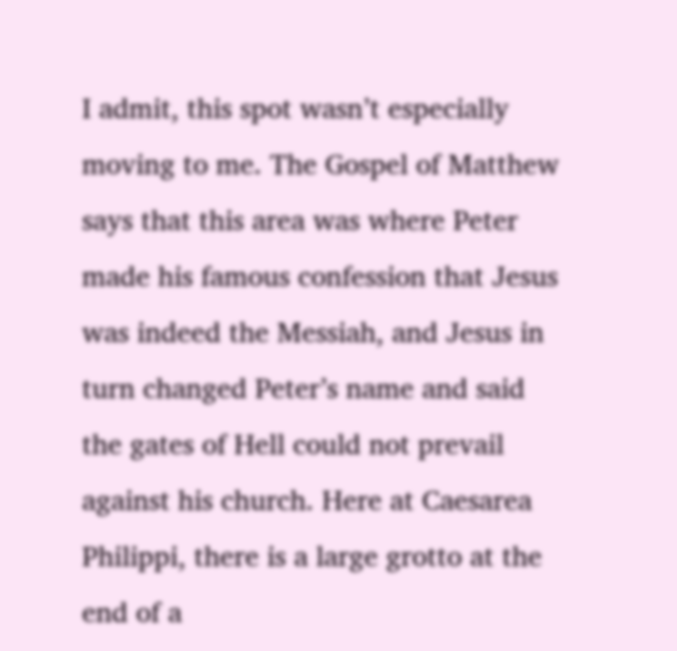I admit, this spot wasn’t especially moving to me. The Gospel of Matthew says that this area was where Peter made his famous confession that Jesus was indeed the Messiah, and Jesus in turn changed Peter’s name and said the gates of Hell could not prevail against his church. Here at Caesarea Philippi, there is a large grotto at the end of a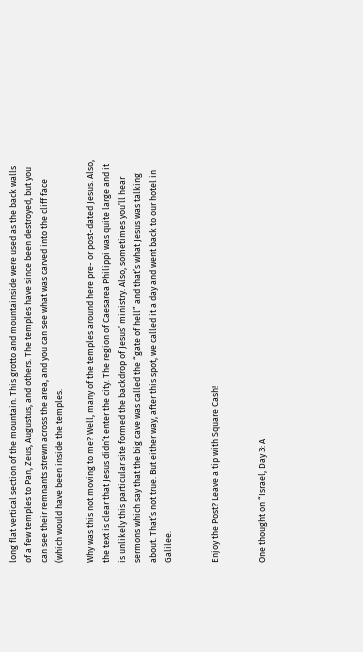long flat vertical section of the mountain. This grotto and mountainside were used as the back walls of a few temples to Pan, Zeus, Augustus, and others. The temples have since been destroyed, but you can see their remnants strewn across the area, and you can see what was carved into the cliff face (which would have been inside the temples.

Why was this not moving to me? Well, many of the temples around here pre- or post-dated Jesus. Also, the text is clear that Jesus didn’t enter the city. The region of Caesarea Philippi was quite large and it is unlikely this particular site formed the backdrop of Jesus’ ministry. Also, sometimes you’ll hear sermons which say that the big cave was called the “gate of hell” and that’s what Jesus was talking about. That’s not true. But either way, after this spot, we called it a day and went back to our hotel in Galilee.


Enjoy the Post? Leave a tip with Square Cash!


One thought on “Israel, Day 3: A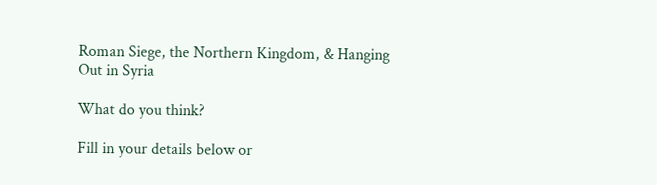Roman Siege, the Northern Kingdom, & Hanging Out in Syria

What do you think?

Fill in your details below or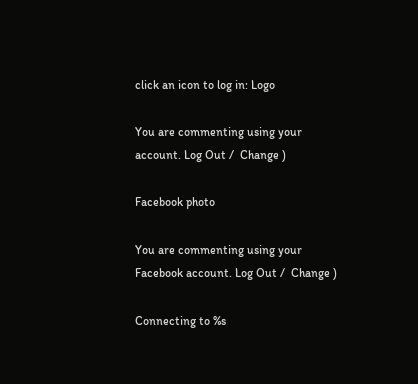click an icon to log in: Logo

You are commenting using your account. Log Out /  Change )

Facebook photo

You are commenting using your Facebook account. Log Out /  Change )

Connecting to %s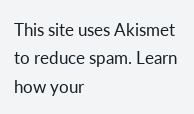This site uses Akismet to reduce spam. Learn how your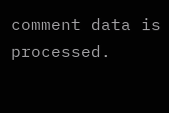comment data is processed.